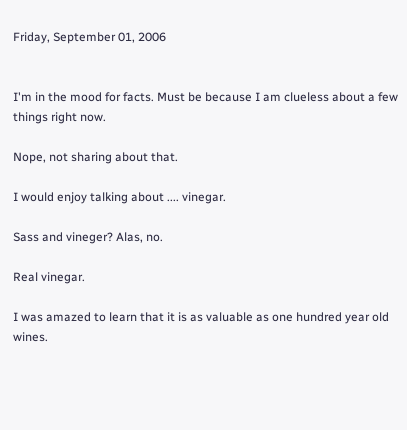Friday, September 01, 2006


I'm in the mood for facts. Must be because I am clueless about a few things right now.

Nope, not sharing about that.

I would enjoy talking about .... vinegar.

Sass and vineger? Alas, no.

Real vinegar.

I was amazed to learn that it is as valuable as one hundred year old wines.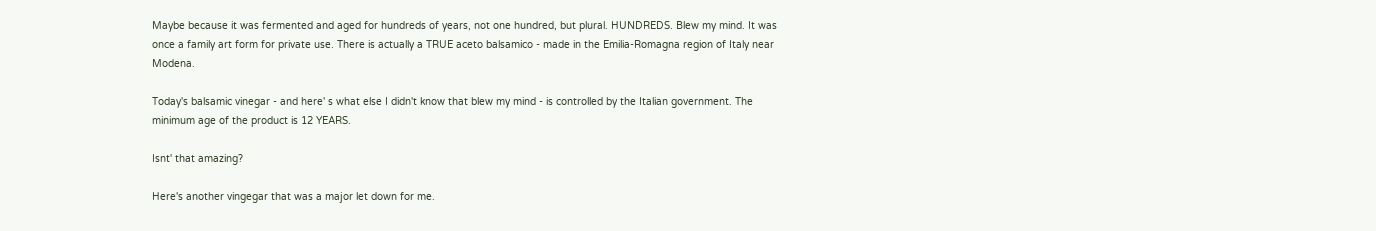Maybe because it was fermented and aged for hundreds of years, not one hundred, but plural. HUNDREDS. Blew my mind. It was once a family art form for private use. There is actually a TRUE aceto balsamico - made in the Emilia-Romagna region of Italy near Modena.

Today's balsamic vinegar - and here' s what else I didn't know that blew my mind - is controlled by the Italian government. The minimum age of the product is 12 YEARS.

Isnt' that amazing?

Here's another vingegar that was a major let down for me.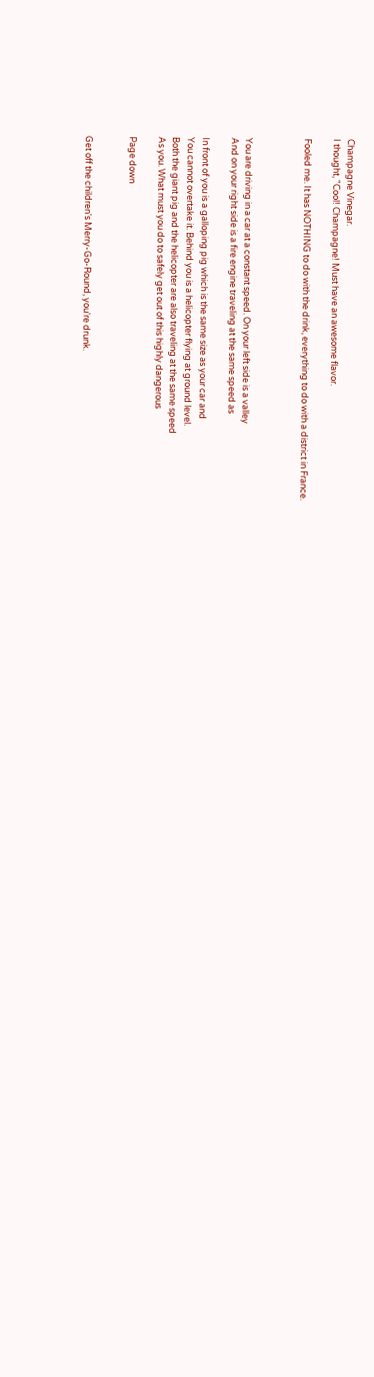Champagne Vinegar.
I thought, "Cool! Champagne! Must have an awesome flavor.

Fooled me. It has NOTHING to do with the drink, everything to do with a district in France.



You are driving in a car at a constant speed. On your left side is a valley
And on your right side is a fire engine traveling at the same speed as

In front of you is a galloping pig which is the same size as your car and
You cannot overtake it. Behind you is a helicopter flying at ground level.
Both the giant pig and the helicopter are also traveling at the same speed
As you. What must you do to safely get out of this highly dangerous

Page down


Get off the children's Merry-Go-Round, you're drunk.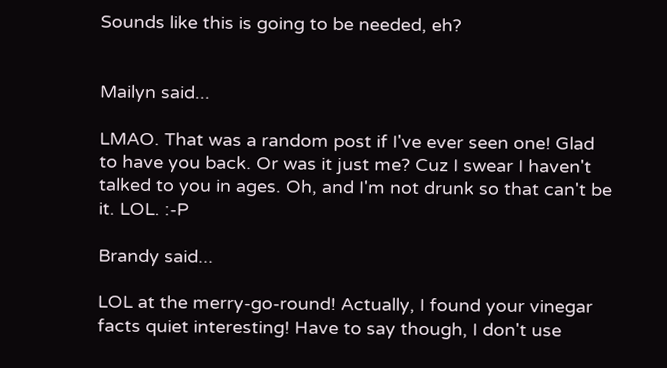Sounds like this is going to be needed, eh?


Mailyn said...

LMAO. That was a random post if I've ever seen one! Glad to have you back. Or was it just me? Cuz I swear I haven't talked to you in ages. Oh, and I'm not drunk so that can't be it. LOL. :-P

Brandy said...

LOL at the merry-go-round! Actually, I found your vinegar facts quiet interesting! Have to say though, I don't use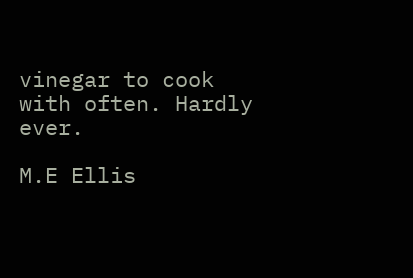vinegar to cook with often. Hardly ever.

M.E Ellis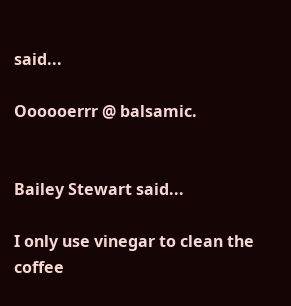said...

Oooooerrr @ balsamic.


Bailey Stewart said...

I only use vinegar to clean the coffee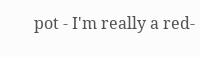pot - I'm really a red-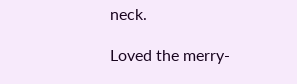neck.

Loved the merry-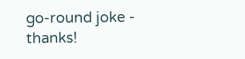go-round joke - thanks!